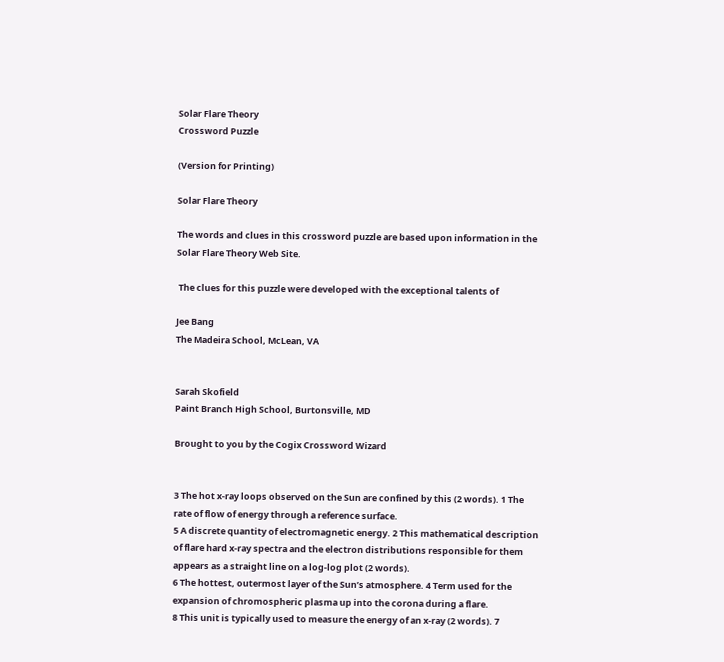Solar Flare Theory
Crossword Puzzle

(Version for Printing)

Solar Flare Theory

The words and clues in this crossword puzzle are based upon information in the
Solar Flare Theory Web Site.

 The clues for this puzzle were developed with the exceptional talents of

Jee Bang
The Madeira School, McLean, VA


Sarah Skofield
Paint Branch High School, Burtonsville, MD

Brought to you by the Cogix Crossword Wizard


3 The hot x-ray loops observed on the Sun are confined by this (2 words). 1 The rate of flow of energy through a reference surface.
5 A discrete quantity of electromagnetic energy. 2 This mathematical description of flare hard x-ray spectra and the electron distributions responsible for them appears as a straight line on a log-log plot (2 words).
6 The hottest, outermost layer of the Sun’s atmosphere. 4 Term used for the expansion of chromospheric plasma up into the corona during a flare.
8 This unit is typically used to measure the energy of an x-ray (2 words). 7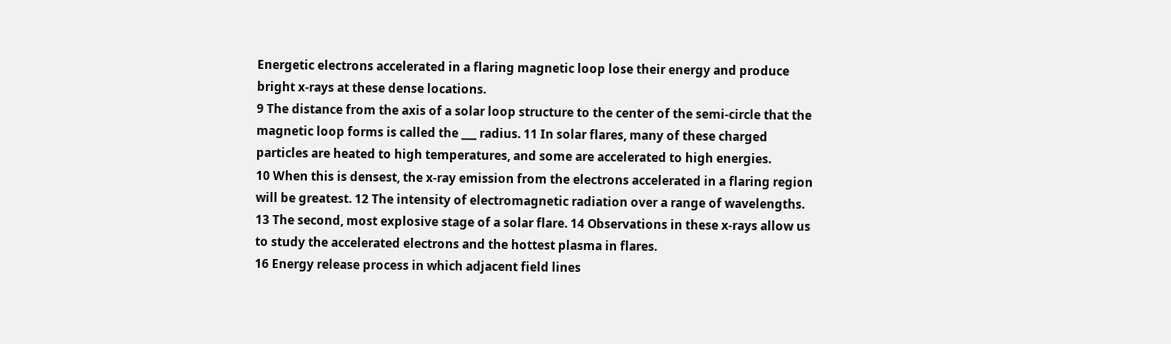Energetic electrons accelerated in a flaring magnetic loop lose their energy and produce bright x-rays at these dense locations.
9 The distance from the axis of a solar loop structure to the center of the semi-circle that the magnetic loop forms is called the ___ radius. 11 In solar flares, many of these charged particles are heated to high temperatures, and some are accelerated to high energies.
10 When this is densest, the x-ray emission from the electrons accelerated in a flaring region will be greatest. 12 The intensity of electromagnetic radiation over a range of wavelengths.
13 The second, most explosive stage of a solar flare. 14 Observations in these x-rays allow us to study the accelerated electrons and the hottest plasma in flares.
16 Energy release process in which adjacent field lines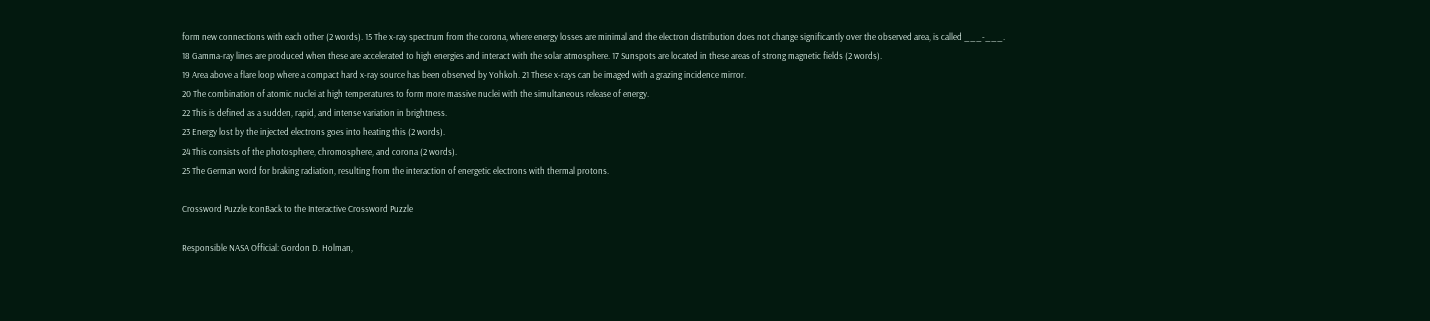form new connections with each other (2 words). 15 The x-ray spectrum from the corona, where energy losses are minimal and the electron distribution does not change significantly over the observed area, is called ___-___.
18 Gamma-ray lines are produced when these are accelerated to high energies and interact with the solar atmosphere. 17 Sunspots are located in these areas of strong magnetic fields (2 words).
19 Area above a flare loop where a compact hard x-ray source has been observed by Yohkoh. 21 These x-rays can be imaged with a grazing incidence mirror.
20 The combination of atomic nuclei at high temperatures to form more massive nuclei with the simultaneous release of energy.
22 This is defined as a sudden, rapid, and intense variation in brightness.
23 Energy lost by the injected electrons goes into heating this (2 words).
24 This consists of the photosphere, chromosphere, and corona (2 words).
25 The German word for braking radiation, resulting from the interaction of energetic electrons with thermal protons.

Crossword Puzzle IconBack to the Interactive Crossword Puzzle

Responsible NASA Official: Gordon D. Holman,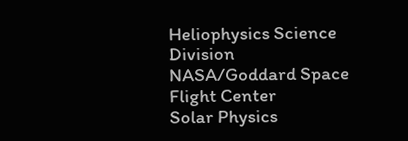Heliophysics Science Division
NASA/Goddard Space Flight Center
Solar Physics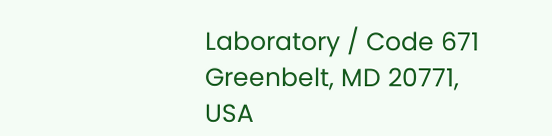Laboratory / Code 671
Greenbelt, MD 20771, USA